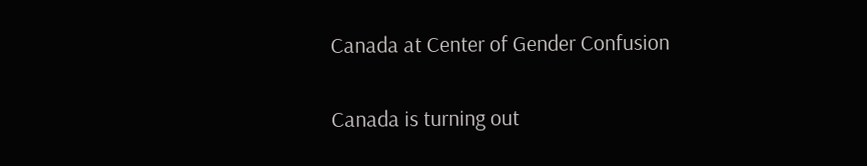Canada at Center of Gender Confusion

Canada is turning out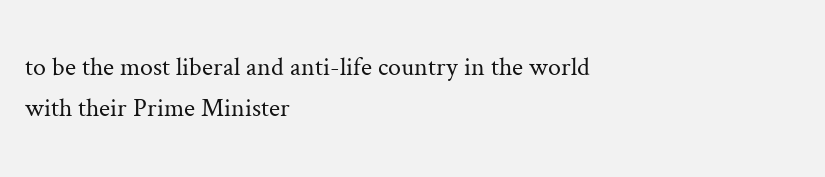to be the most liberal and anti-life country in the world with their Prime Minister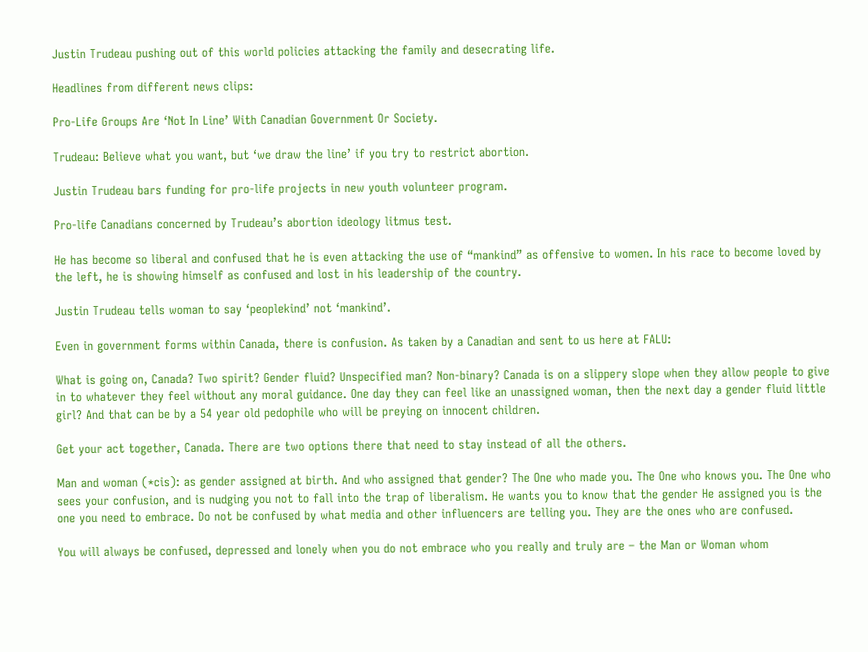Justin Trudeau pushing out of this world policies attacking the family and desecrating life.

Headlines from different news clips:

Pro-Life Groups Are ‘Not In Line’ With Canadian Government Or Society.

Trudeau: Believe what you want, but ‘we draw the line’ if you try to restrict abortion.

Justin Trudeau bars funding for pro-life projects in new youth volunteer program.

Pro-life Canadians concerned by Trudeau’s abortion ideology litmus test.

He has become so liberal and confused that he is even attacking the use of “mankind” as offensive to women. In his race to become loved by the left, he is showing himself as confused and lost in his leadership of the country.

Justin Trudeau tells woman to say ‘peoplekind’ not ‘mankind’.

Even in government forms within Canada, there is confusion. As taken by a Canadian and sent to us here at FALU:

What is going on, Canada? Two spirit? Gender fluid? Unspecified man? Non-binary? Canada is on a slippery slope when they allow people to give in to whatever they feel without any moral guidance. One day they can feel like an unassigned woman, then the next day a gender fluid little girl? And that can be by a 54 year old pedophile who will be preying on innocent children.

Get your act together, Canada. There are two options there that need to stay instead of all the others.

Man and woman (*cis): as gender assigned at birth. And who assigned that gender? The One who made you. The One who knows you. The One who sees your confusion, and is nudging you not to fall into the trap of liberalism. He wants you to know that the gender He assigned you is the one you need to embrace. Do not be confused by what media and other influencers are telling you. They are the ones who are confused.

You will always be confused, depressed and lonely when you do not embrace who you really and truly are – the Man or Woman whom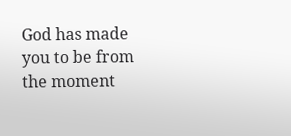God has made you to be from the moment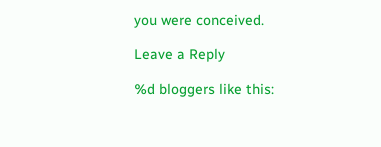you were conceived.

Leave a Reply

%d bloggers like this: